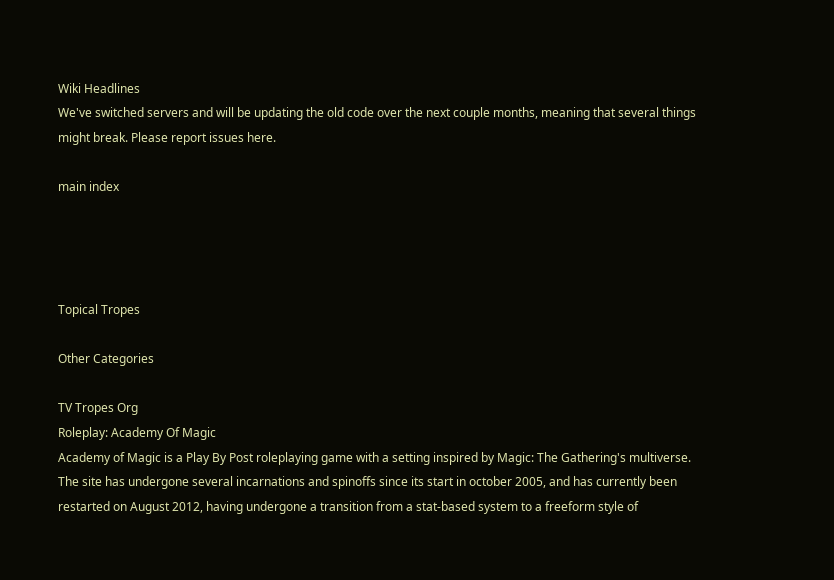Wiki Headlines
We've switched servers and will be updating the old code over the next couple months, meaning that several things might break. Please report issues here.

main index




Topical Tropes

Other Categories

TV Tropes Org
Roleplay: Academy Of Magic
Academy of Magic is a Play By Post roleplaying game with a setting inspired by Magic: The Gathering's multiverse. The site has undergone several incarnations and spinoffs since its start in october 2005, and has currently been restarted on August 2012, having undergone a transition from a stat-based system to a freeform style of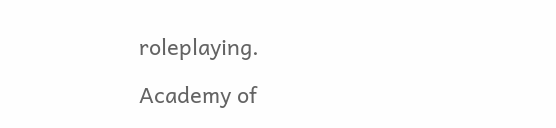roleplaying.

Academy of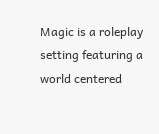Magic is a roleplay setting featuring a world centered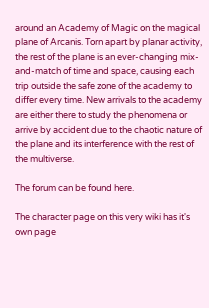around an Academy of Magic on the magical plane of Arcanis. Torn apart by planar activity, the rest of the plane is an ever-changing mix-and-match of time and space, causing each trip outside the safe zone of the academy to differ every time. New arrivals to the academy are either there to study the phenomena or arrive by accident due to the chaotic nature of the plane and its interference with the rest of the multiverse.

The forum can be found here.

The character page on this very wiki has it's own page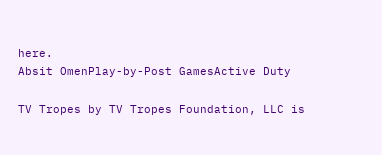here.
Absit OmenPlay-by-Post GamesActive Duty

TV Tropes by TV Tropes Foundation, LLC is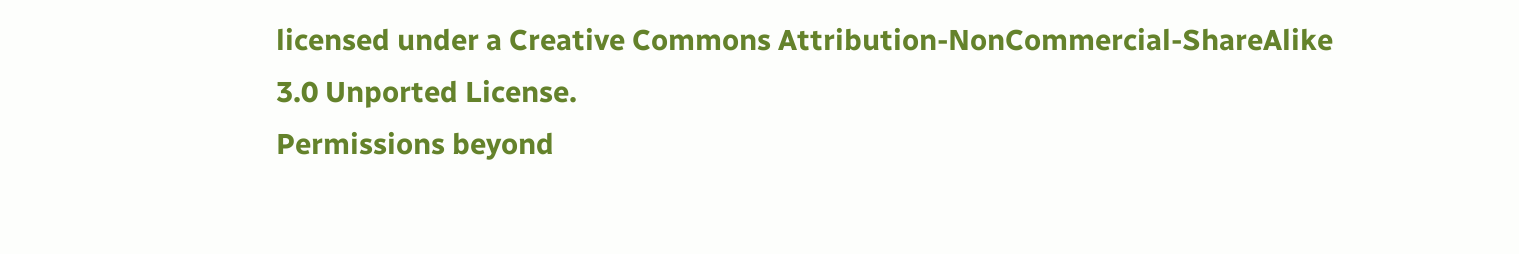licensed under a Creative Commons Attribution-NonCommercial-ShareAlike 3.0 Unported License.
Permissions beyond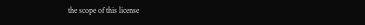the scope of this license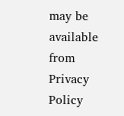may be available from
Privacy Policy